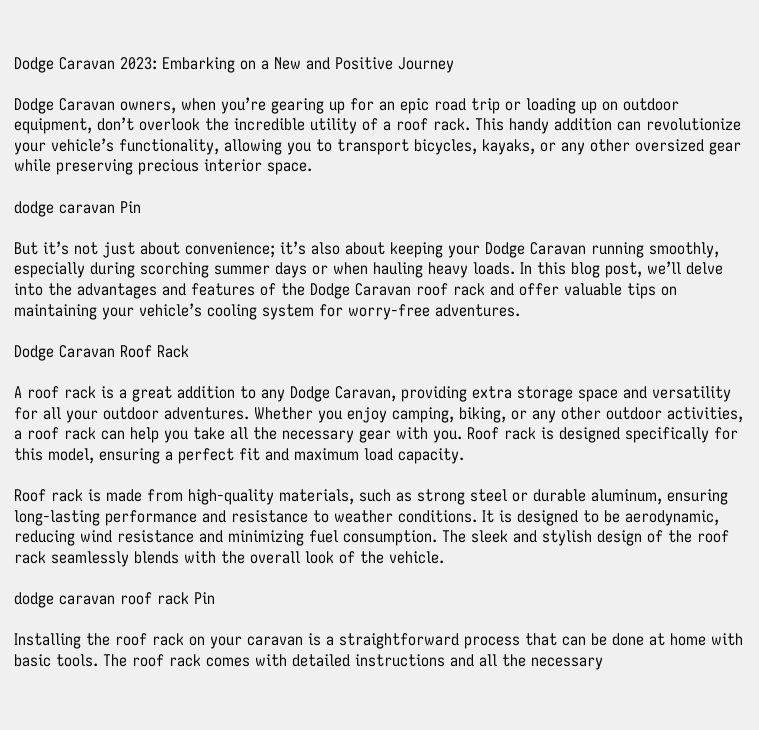Dodge Caravan 2023: Embarking on a New and Positive Journey

Dodge Caravan owners, when you’re gearing up for an epic road trip or loading up on outdoor equipment, don’t overlook the incredible utility of a roof rack. This handy addition can revolutionize your vehicle’s functionality, allowing you to transport bicycles, kayaks, or any other oversized gear while preserving precious interior space.

dodge caravan Pin

But it’s not just about convenience; it’s also about keeping your Dodge Caravan running smoothly, especially during scorching summer days or when hauling heavy loads. In this blog post, we’ll delve into the advantages and features of the Dodge Caravan roof rack and offer valuable tips on maintaining your vehicle’s cooling system for worry-free adventures.

Dodge Caravan Roof Rack

A roof rack is a great addition to any Dodge Caravan, providing extra storage space and versatility for all your outdoor adventures. Whether you enjoy camping, biking, or any other outdoor activities, a roof rack can help you take all the necessary gear with you. Roof rack is designed specifically for this model, ensuring a perfect fit and maximum load capacity.

Roof rack is made from high-quality materials, such as strong steel or durable aluminum, ensuring long-lasting performance and resistance to weather conditions. It is designed to be aerodynamic, reducing wind resistance and minimizing fuel consumption. The sleek and stylish design of the roof rack seamlessly blends with the overall look of the vehicle.

dodge caravan roof rack Pin

Installing the roof rack on your caravan is a straightforward process that can be done at home with basic tools. The roof rack comes with detailed instructions and all the necessary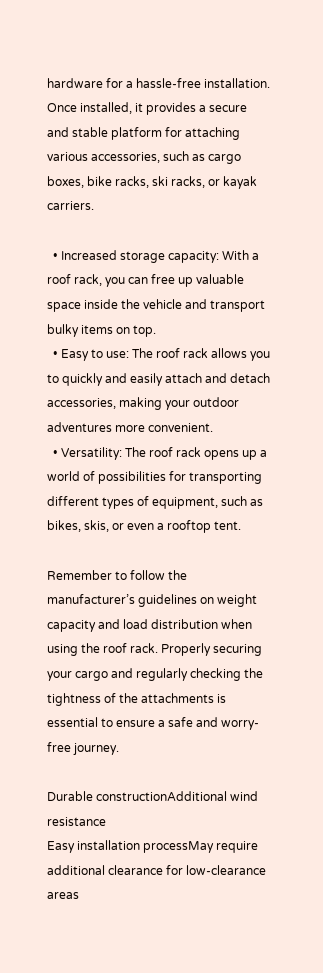hardware for a hassle-free installation. Once installed, it provides a secure and stable platform for attaching various accessories, such as cargo boxes, bike racks, ski racks, or kayak carriers.

  • Increased storage capacity: With a roof rack, you can free up valuable space inside the vehicle and transport bulky items on top.
  • Easy to use: The roof rack allows you to quickly and easily attach and detach accessories, making your outdoor adventures more convenient.
  • Versatility: The roof rack opens up a world of possibilities for transporting different types of equipment, such as bikes, skis, or even a rooftop tent.

Remember to follow the manufacturer’s guidelines on weight capacity and load distribution when using the roof rack. Properly securing your cargo and regularly checking the tightness of the attachments is essential to ensure a safe and worry-free journey.

Durable constructionAdditional wind resistance
Easy installation processMay require additional clearance for low-clearance areas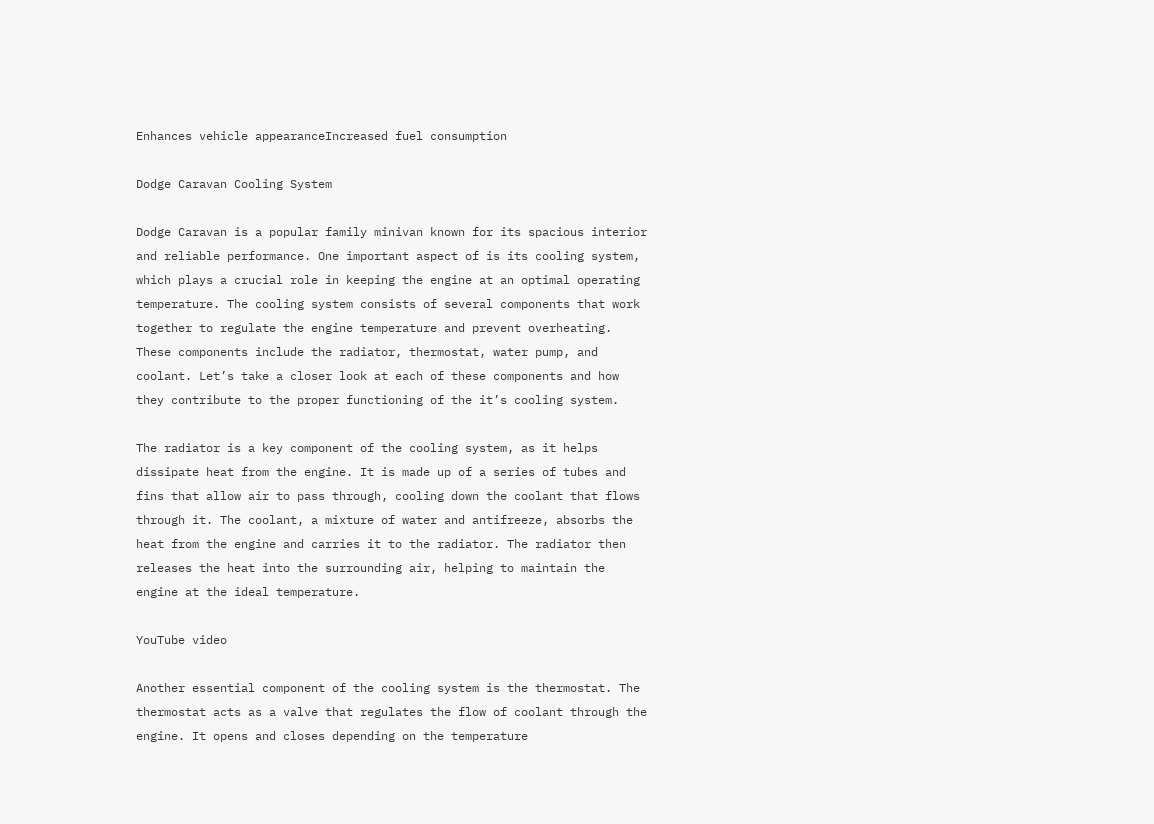Enhances vehicle appearanceIncreased fuel consumption

Dodge Caravan Cooling System

Dodge Caravan is a popular family minivan known for its spacious interior and reliable performance. One important aspect of is its cooling system, which plays a crucial role in keeping the engine at an optimal operating temperature. The cooling system consists of several components that work together to regulate the engine temperature and prevent overheating. These components include the radiator, thermostat, water pump, and coolant. Let’s take a closer look at each of these components and how they contribute to the proper functioning of the it’s cooling system.

The radiator is a key component of the cooling system, as it helps dissipate heat from the engine. It is made up of a series of tubes and fins that allow air to pass through, cooling down the coolant that flows through it. The coolant, a mixture of water and antifreeze, absorbs the heat from the engine and carries it to the radiator. The radiator then releases the heat into the surrounding air, helping to maintain the engine at the ideal temperature.

YouTube video

Another essential component of the cooling system is the thermostat. The thermostat acts as a valve that regulates the flow of coolant through the engine. It opens and closes depending on the temperature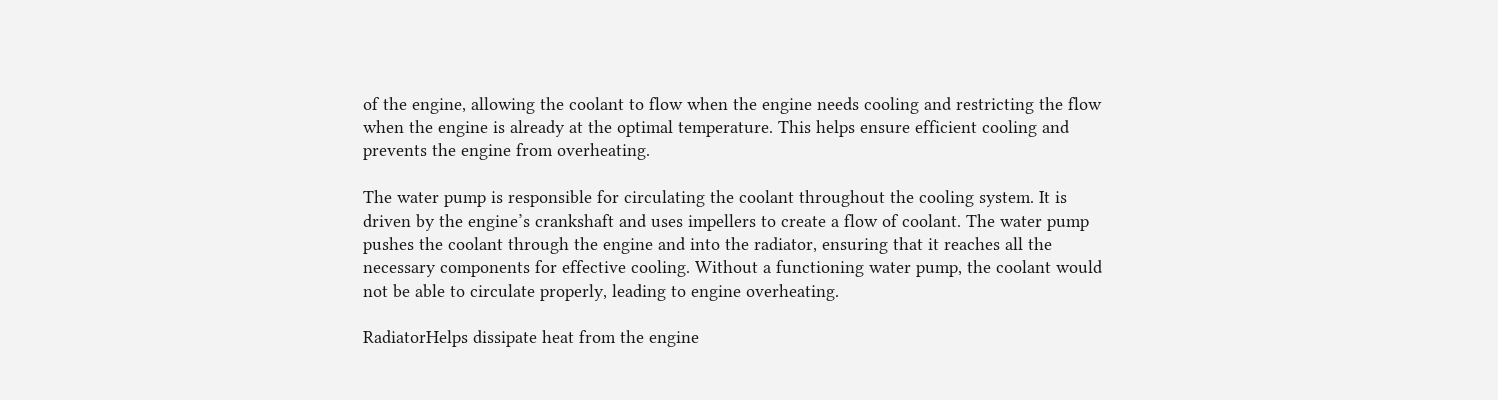of the engine, allowing the coolant to flow when the engine needs cooling and restricting the flow when the engine is already at the optimal temperature. This helps ensure efficient cooling and prevents the engine from overheating.

The water pump is responsible for circulating the coolant throughout the cooling system. It is driven by the engine’s crankshaft and uses impellers to create a flow of coolant. The water pump pushes the coolant through the engine and into the radiator, ensuring that it reaches all the necessary components for effective cooling. Without a functioning water pump, the coolant would not be able to circulate properly, leading to engine overheating.

RadiatorHelps dissipate heat from the engine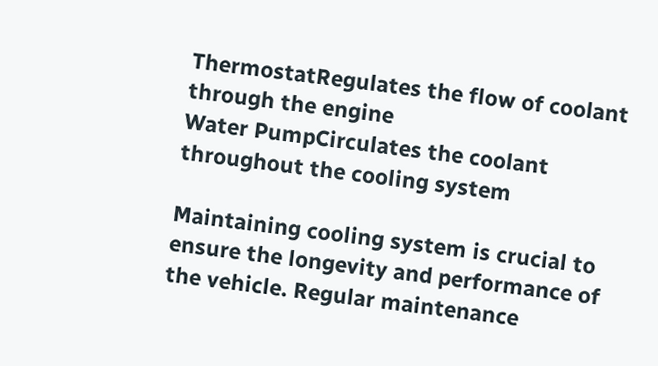ThermostatRegulates the flow of coolant through the engine
Water PumpCirculates the coolant throughout the cooling system

Maintaining cooling system is crucial to ensure the longevity and performance of the vehicle. Regular maintenance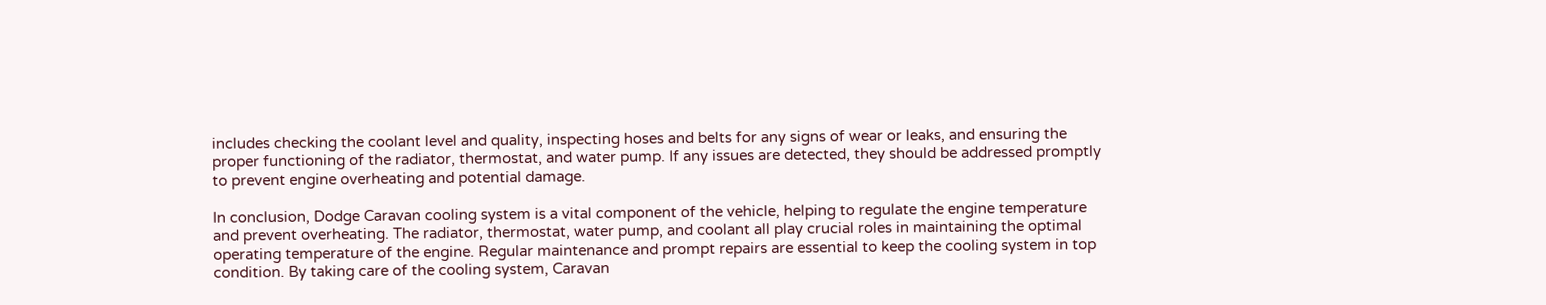includes checking the coolant level and quality, inspecting hoses and belts for any signs of wear or leaks, and ensuring the proper functioning of the radiator, thermostat, and water pump. If any issues are detected, they should be addressed promptly to prevent engine overheating and potential damage.

In conclusion, Dodge Caravan cooling system is a vital component of the vehicle, helping to regulate the engine temperature and prevent overheating. The radiator, thermostat, water pump, and coolant all play crucial roles in maintaining the optimal operating temperature of the engine. Regular maintenance and prompt repairs are essential to keep the cooling system in top condition. By taking care of the cooling system, Caravan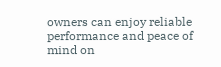owners can enjoy reliable performance and peace of mind on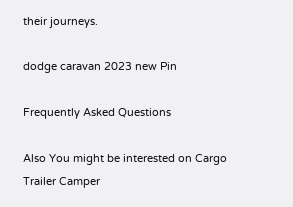their journeys.

dodge caravan 2023 new Pin

Frequently Asked Questions

Also You might be interested on Cargo Trailer Camper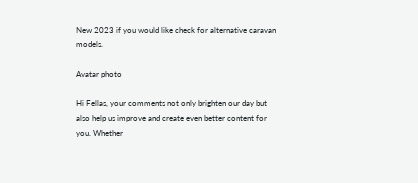New 2023 if you would like check for alternative caravan models.

Avatar photo

Hi Fellas, your comments not only brighten our day but also help us improve and create even better content for you. Whether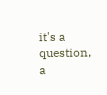it's a question, a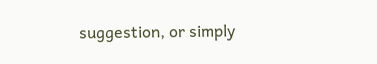suggestion, or simply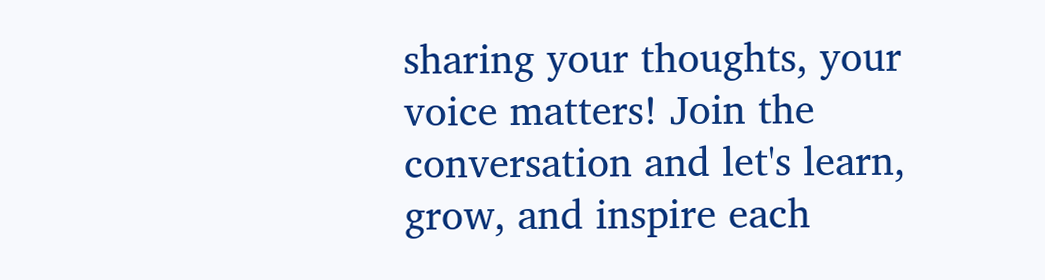sharing your thoughts, your voice matters! Join the conversation and let's learn, grow, and inspire each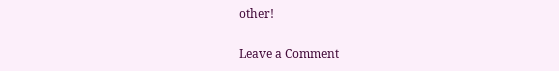other!

Leave a Comment